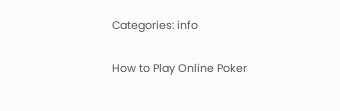Categories: info

How to Play Online Poker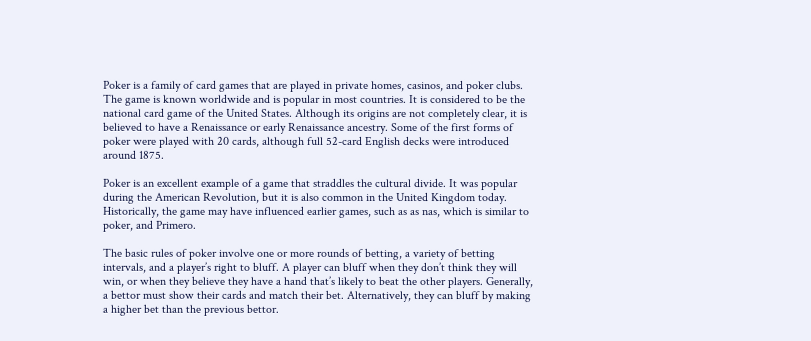Poker is a family of card games that are played in private homes, casinos, and poker clubs. The game is known worldwide and is popular in most countries. It is considered to be the national card game of the United States. Although its origins are not completely clear, it is believed to have a Renaissance or early Renaissance ancestry. Some of the first forms of poker were played with 20 cards, although full 52-card English decks were introduced around 1875.

Poker is an excellent example of a game that straddles the cultural divide. It was popular during the American Revolution, but it is also common in the United Kingdom today. Historically, the game may have influenced earlier games, such as as nas, which is similar to poker, and Primero.

The basic rules of poker involve one or more rounds of betting, a variety of betting intervals, and a player’s right to bluff. A player can bluff when they don’t think they will win, or when they believe they have a hand that’s likely to beat the other players. Generally, a bettor must show their cards and match their bet. Alternatively, they can bluff by making a higher bet than the previous bettor.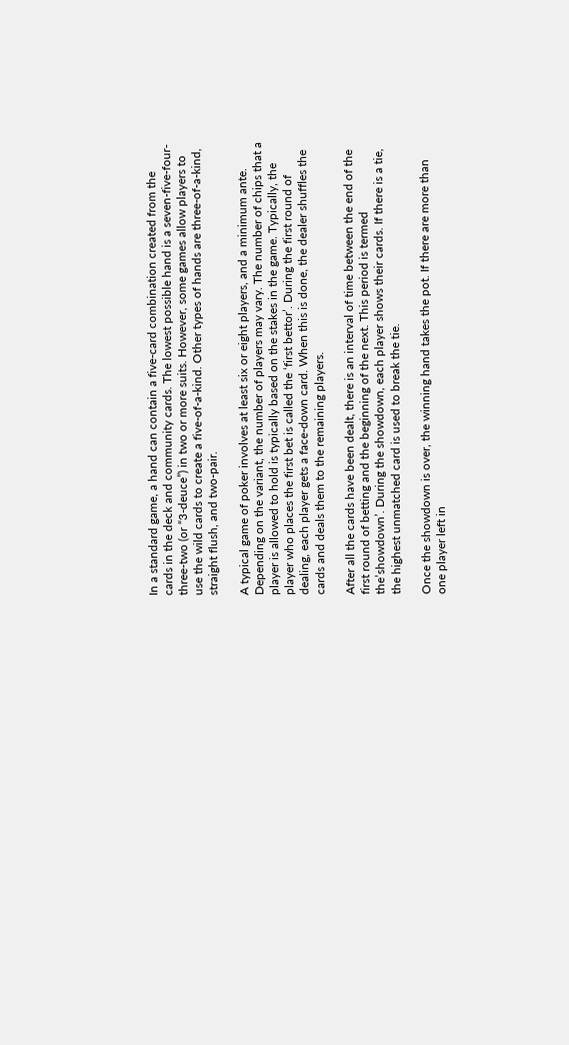In a standard game, a hand can contain a five-card combination created from the cards in the deck and community cards. The lowest possible hand is a seven-five-four-three-two (or “3-deuce”) in two or more suits. However, some games allow players to use the wild cards to create a five-of-a-kind. Other types of hands are three-of-a-kind, straight flush, and two-pair.

A typical game of poker involves at least six or eight players, and a minimum ante. Depending on the variant, the number of players may vary. The number of chips that a player is allowed to hold is typically based on the stakes in the game. Typically, the player who places the first bet is called the ‘first bettor’. During the first round of dealing, each player gets a face-down card. When this is done, the dealer shuffles the cards and deals them to the remaining players.

After all the cards have been dealt, there is an interval of time between the end of the first round of betting and the beginning of the next. This period is termed the’showdown’. During the showdown, each player shows their cards. If there is a tie, the highest unmatched card is used to break the tie.

Once the showdown is over, the winning hand takes the pot. If there are more than one player left in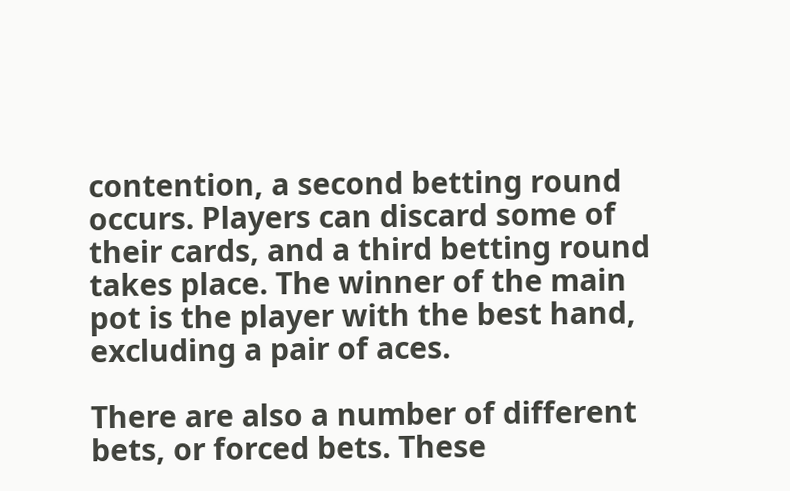contention, a second betting round occurs. Players can discard some of their cards, and a third betting round takes place. The winner of the main pot is the player with the best hand, excluding a pair of aces.

There are also a number of different bets, or forced bets. These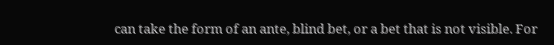can take the form of an ante, blind bet, or a bet that is not visible. For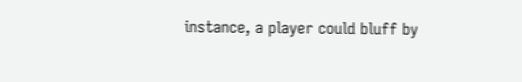instance, a player could bluff by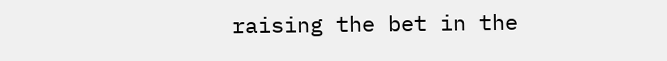raising the bet in the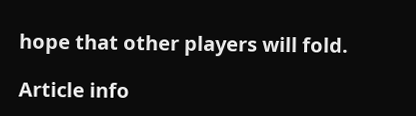hope that other players will fold.

Article info